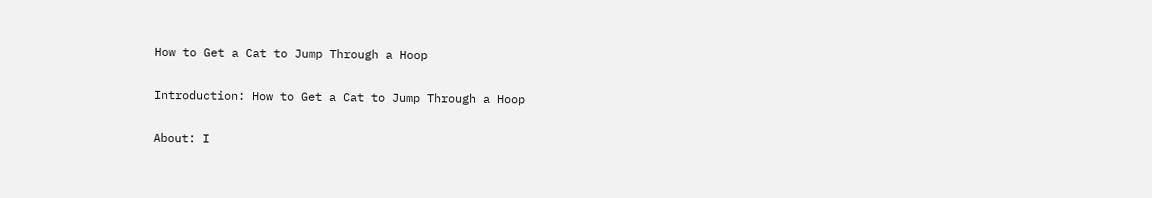How to Get a Cat to Jump Through a Hoop

Introduction: How to Get a Cat to Jump Through a Hoop

About: I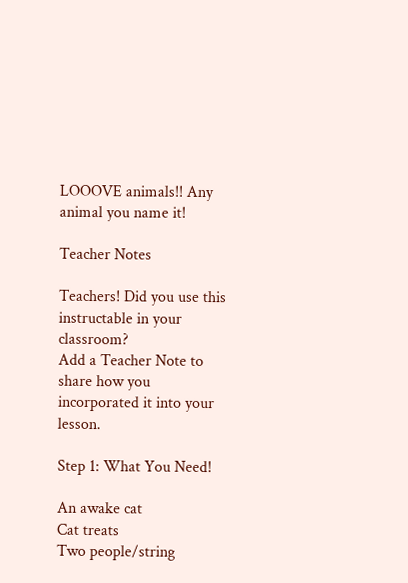LOOOVE animals!! Any animal you name it!

Teacher Notes

Teachers! Did you use this instructable in your classroom?
Add a Teacher Note to share how you incorporated it into your lesson.

Step 1: What You Need!

An awake cat
Cat treats
Two people/string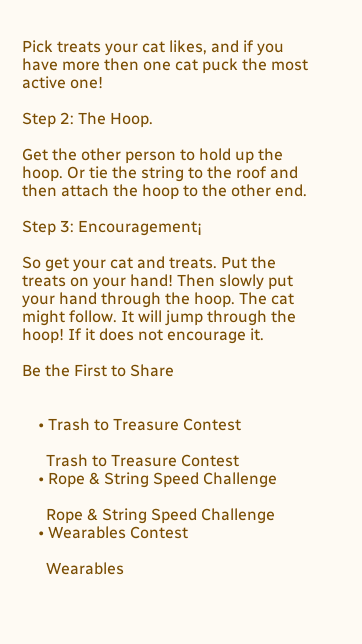Pick treats your cat likes, and if you have more then one cat puck the most active one!

Step 2: The Hoop.

Get the other person to hold up the hoop. Or tie the string to the roof and then attach the hoop to the other end.

Step 3: Encouragement¡

So get your cat and treats. Put the treats on your hand! Then slowly put your hand through the hoop. The cat might follow. It will jump through the hoop! If it does not encourage it.

Be the First to Share


    • Trash to Treasure Contest

      Trash to Treasure Contest
    • Rope & String Speed Challenge

      Rope & String Speed Challenge
    • Wearables Contest

      Wearables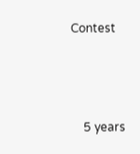Contest



    5 years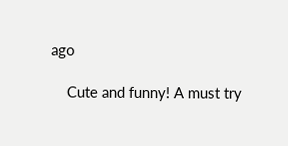ago

    Cute and funny! A must try